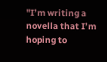"I’m writing a novella that I’m hoping to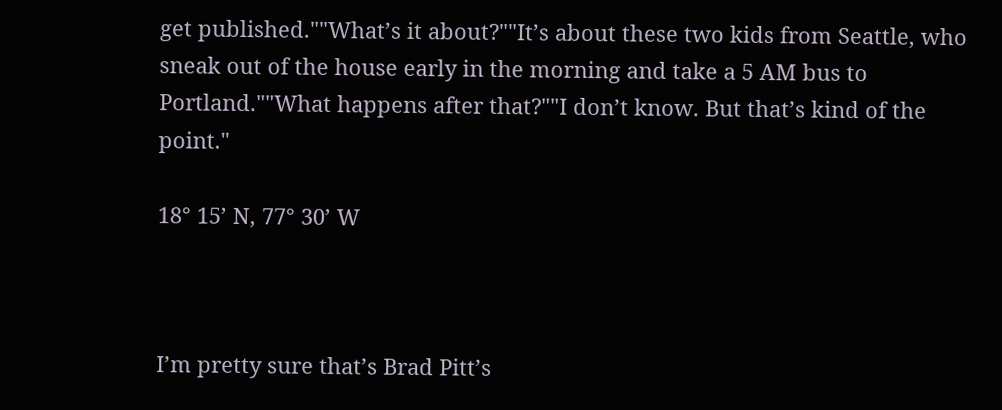get published.""What’s it about?""It’s about these two kids from Seattle, who sneak out of the house early in the morning and take a 5 AM bus to Portland.""What happens after that?""I don’t know. But that’s kind of the point."

18° 15’ N, 77° 30’ W



I’m pretty sure that’s Brad Pitt’s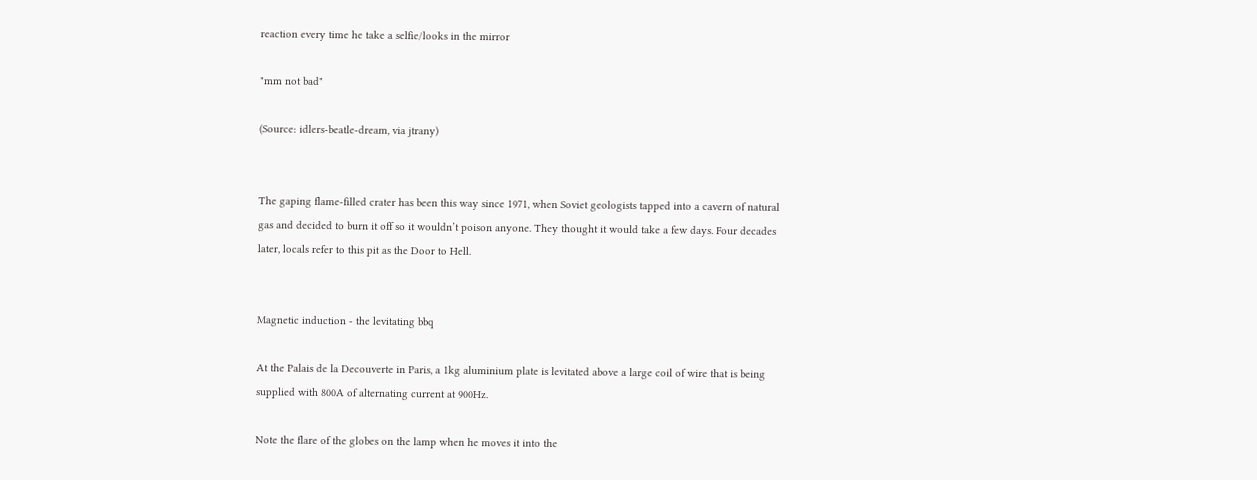reaction every time he take a selfie/looks in the mirror

"mm not bad"

(Source: idlers-beatle-dream, via jtrany)


The gaping flame-filled crater has been this way since 1971, when Soviet geologists tapped into a cavern of natural gas and decided to burn it off so it wouldn’t poison anyone. They thought it would take a few days. Four decades later, locals refer to this pit as the Door to Hell.


Magnetic induction - the levitating bbq

At the Palais de la Decouverte in Paris, a 1kg aluminium plate is levitated above a large coil of wire that is being supplied with 800A of alternating current at 900Hz.

Note the flare of the globes on the lamp when he moves it into the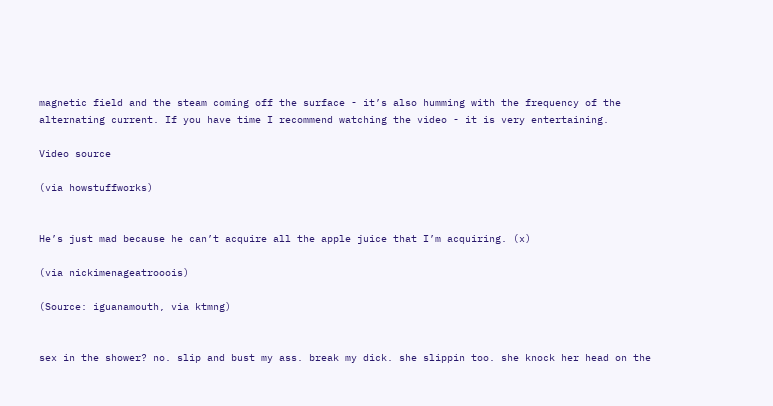magnetic field and the steam coming off the surface - it’s also humming with the frequency of the alternating current. If you have time I recommend watching the video - it is very entertaining.

Video source

(via howstuffworks)


He’s just mad because he can’t acquire all the apple juice that I’m acquiring. (x)

(via nickimenageatrooois)

(Source: iguanamouth, via ktmng)


sex in the shower? no. slip and bust my ass. break my dick. she slippin too. she knock her head on the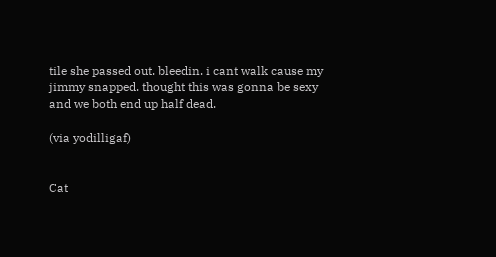tile she passed out. bleedin. i cant walk cause my jimmy snapped. thought this was gonna be sexy and we both end up half dead.

(via yodilligaf)


Cat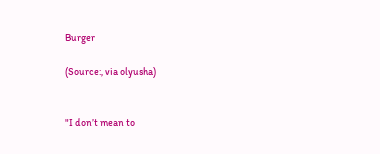Burger

(Source:, via olyusha)


"I don’t mean to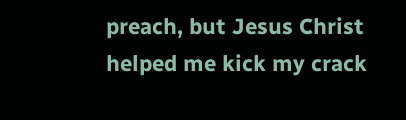preach, but Jesus Christ helped me kick my crack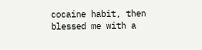cocaine habit, then blessed me with a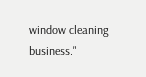window cleaning business."